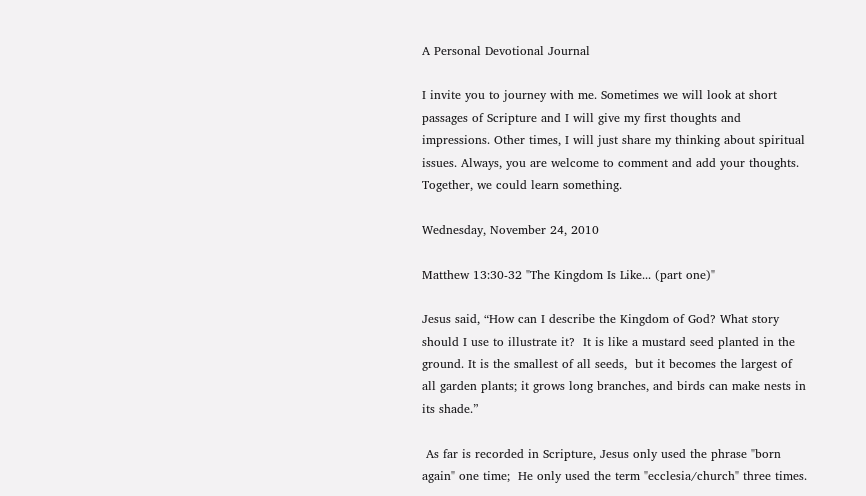A Personal Devotional Journal

I invite you to journey with me. Sometimes we will look at short passages of Scripture and I will give my first thoughts and impressions. Other times, I will just share my thinking about spiritual issues. Always, you are welcome to comment and add your thoughts. Together, we could learn something.

Wednesday, November 24, 2010

Matthew 13:30-32 "The Kingdom Is Like... (part one)"

Jesus said, “How can I describe the Kingdom of God? What story should I use to illustrate it?  It is like a mustard seed planted in the ground. It is the smallest of all seeds,  but it becomes the largest of all garden plants; it grows long branches, and birds can make nests in its shade.”

 As far is recorded in Scripture, Jesus only used the phrase "born again" one time;  He only used the term "ecclesia/church" three times.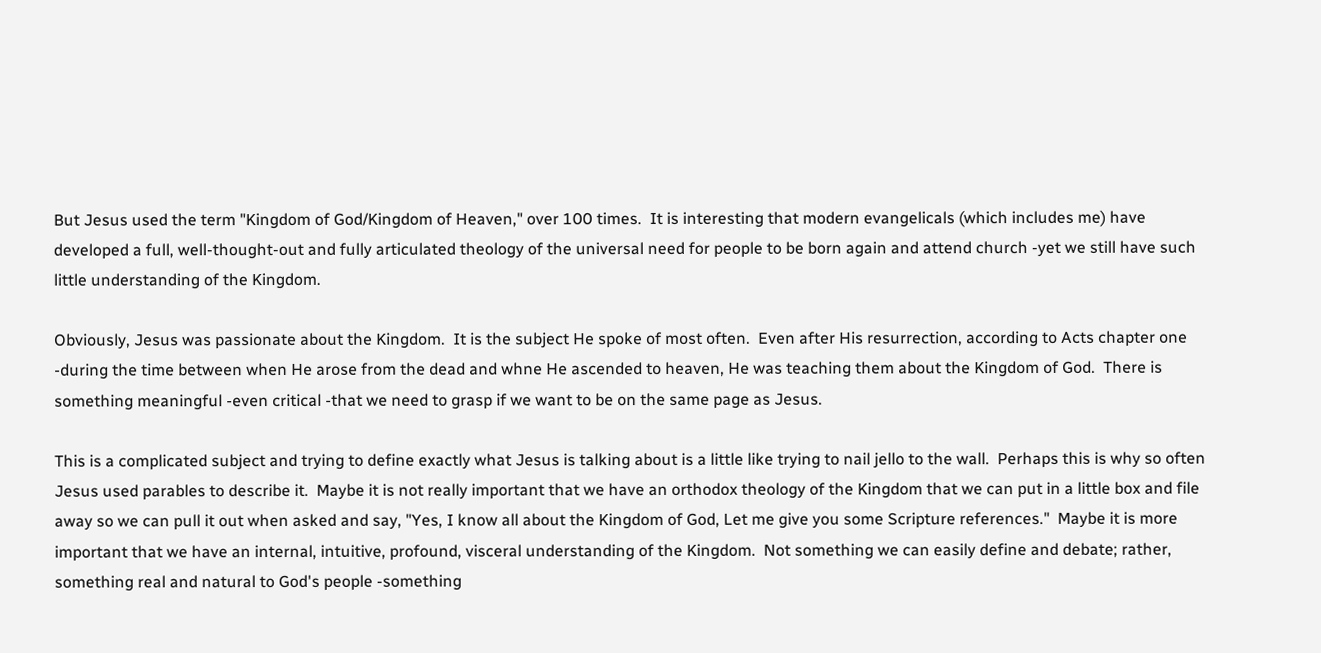But Jesus used the term "Kingdom of God/Kingdom of Heaven," over 100 times.  It is interesting that modern evangelicals (which includes me) have developed a full, well-thought-out and fully articulated theology of the universal need for people to be born again and attend church -yet we still have such little understanding of the Kingdom.

Obviously, Jesus was passionate about the Kingdom.  It is the subject He spoke of most often.  Even after His resurrection, according to Acts chapter one -during the time between when He arose from the dead and whne He ascended to heaven, He was teaching them about the Kingdom of God.  There is something meaningful -even critical -that we need to grasp if we want to be on the same page as Jesus.

This is a complicated subject and trying to define exactly what Jesus is talking about is a little like trying to nail jello to the wall.  Perhaps this is why so often Jesus used parables to describe it.  Maybe it is not really important that we have an orthodox theology of the Kingdom that we can put in a little box and file away so we can pull it out when asked and say, "Yes, I know all about the Kingdom of God, Let me give you some Scripture references."  Maybe it is more important that we have an internal, intuitive, profound, visceral understanding of the Kingdom.  Not something we can easily define and debate; rather, something real and natural to God's people -something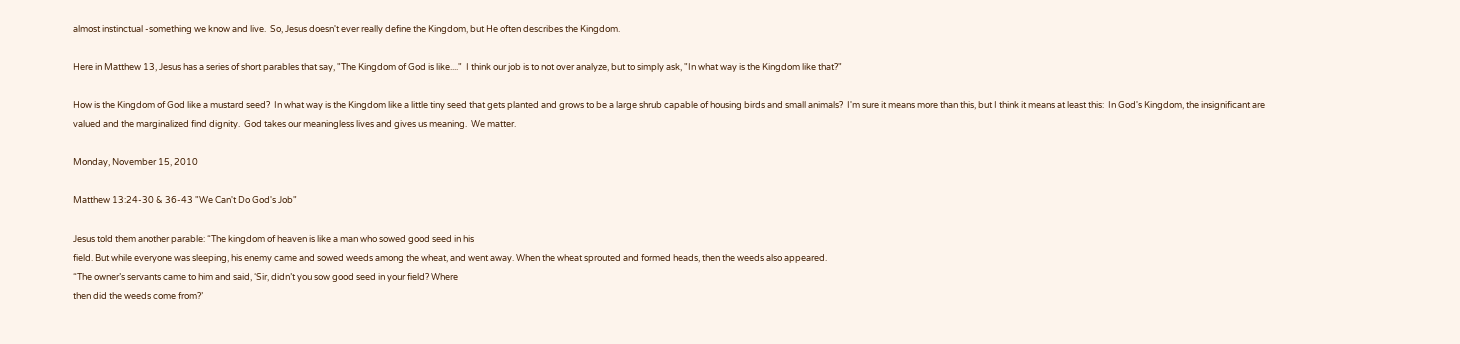almost instinctual -something we know and live.  So, Jesus doesn't ever really define the Kingdom, but He often describes the Kingdom.

Here in Matthew 13, Jesus has a series of short parables that say, "The Kingdom of God is like...."  I think our job is to not over analyze, but to simply ask, "In what way is the Kingdom like that?"

How is the Kingdom of God like a mustard seed?  In what way is the Kingdom like a little tiny seed that gets planted and grows to be a large shrub capable of housing birds and small animals?  I'm sure it means more than this, but I think it means at least this:  In God's Kingdom, the insignificant are valued and the marginalized find dignity.  God takes our meaningless lives and gives us meaning.  We matter.

Monday, November 15, 2010

Matthew 13:24-30 & 36-43 "We Can't Do God's Job"

Jesus told them another parable: “The kingdom of heaven is like a man who sowed good seed in his
field. But while everyone was sleeping, his enemy came and sowed weeds among the wheat, and went away. When the wheat sprouted and formed heads, then the weeds also appeared.
“The owner’s servants came to him and said, ‘Sir, didn’t you sow good seed in your field? Where
then did the weeds come from?’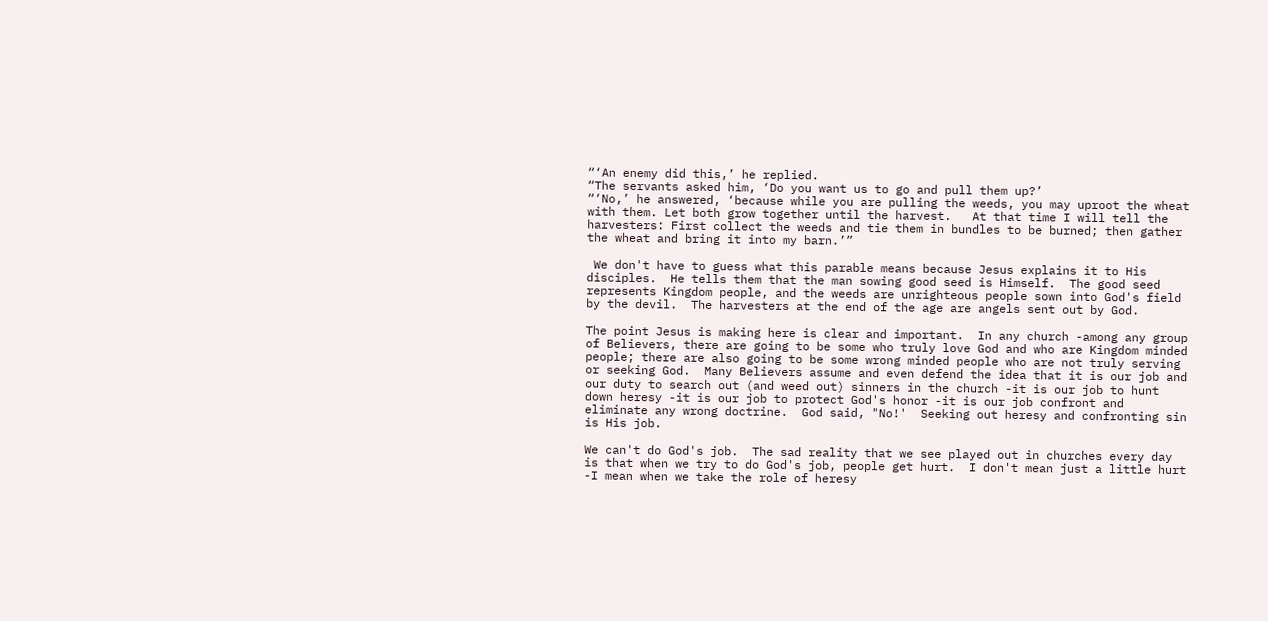“‘An enemy did this,’ he replied.
“The servants asked him, ‘Do you want us to go and pull them up?’
“‘No,’ he answered, ‘because while you are pulling the weeds, you may uproot the wheat with them. Let both grow together until the harvest.   At that time I will tell the harvesters: First collect the weeds and tie them in bundles to be burned; then gather the wheat and bring it into my barn.’”

 We don't have to guess what this parable means because Jesus explains it to His disciples.  He tells them that the man sowing good seed is Himself.  The good seed represents Kingdom people, and the weeds are unrighteous people sown into God's field by the devil.  The harvesters at the end of the age are angels sent out by God.

The point Jesus is making here is clear and important.  In any church -among any group of Believers, there are going to be some who truly love God and who are Kingdom minded people; there are also going to be some wrong minded people who are not truly serving or seeking God.  Many Believers assume and even defend the idea that it is our job and our duty to search out (and weed out) sinners in the church -it is our job to hunt down heresy -it is our job to protect God's honor -it is our job confront and eliminate any wrong doctrine.  God said, "No!'  Seeking out heresy and confronting sin is His job.

We can't do God's job.  The sad reality that we see played out in churches every day is that when we try to do God's job, people get hurt.  I don't mean just a little hurt -I mean when we take the role of heresy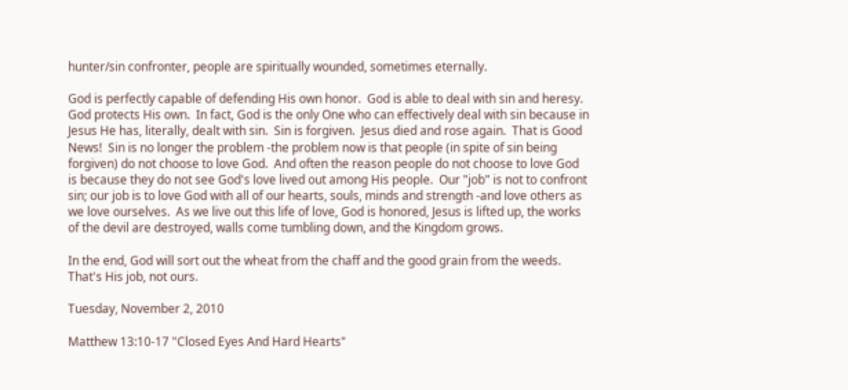hunter/sin confronter, people are spiritually wounded, sometimes eternally.

God is perfectly capable of defending His own honor.  God is able to deal with sin and heresy.  God protects His own.  In fact, God is the only One who can effectively deal with sin because in Jesus He has, literally, dealt with sin.  Sin is forgiven.  Jesus died and rose again.  That is Good News!  Sin is no longer the problem -the problem now is that people (in spite of sin being forgiven) do not choose to love God.  And often the reason people do not choose to love God is because they do not see God's love lived out among His people.  Our "job" is not to confront sin; our job is to love God with all of our hearts, souls, minds and strength -and love others as we love ourselves.  As we live out this life of love, God is honored, Jesus is lifted up, the works of the devil are destroyed, walls come tumbling down, and the Kingdom grows.

In the end, God will sort out the wheat from the chaff and the good grain from the weeds.  That's His job, not ours.

Tuesday, November 2, 2010

Matthew 13:10-17 "Closed Eyes And Hard Hearts"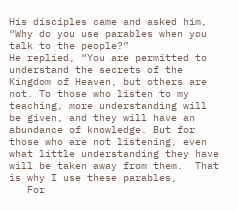His disciples came and asked him, “Why do you use parables when you talk to the people?”
He replied, “You are permitted to understand the secrets of the Kingdom of Heaven, but others are not. To those who listen to my teaching, more understanding will be given, and they will have an abundance of knowledge. But for those who are not listening, even what little understanding they have will be taken away from them.  That is why I use these parables,
   For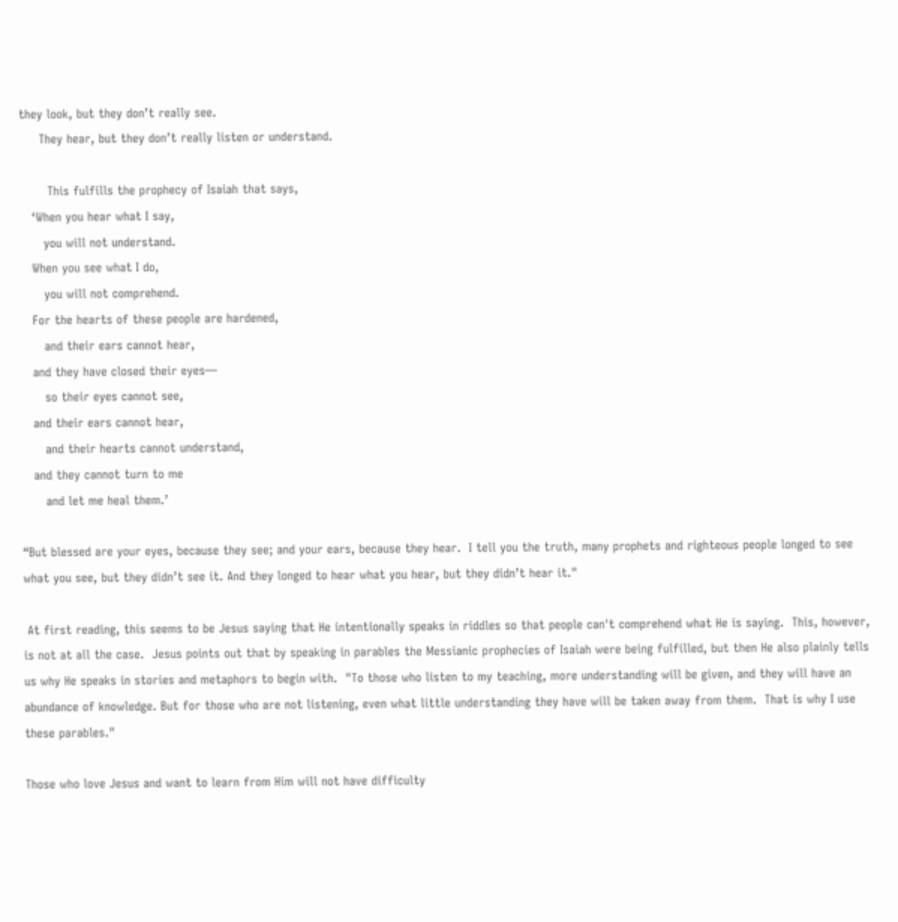they look, but they don’t really see.
     They hear, but they don’t really listen or understand.

       This fulfills the prophecy of Isaiah that says,
   ‘When you hear what I say,
      you will not understand.
   When you see what I do,
      you will not comprehend.
   For the hearts of these people are hardened,
      and their ears cannot hear,
   and they have closed their eyes—
      so their eyes cannot see,
   and their ears cannot hear,
      and their hearts cannot understand,
   and they cannot turn to me
      and let me heal them.’

“But blessed are your eyes, because they see; and your ears, because they hear.  I tell you the truth, many prophets and righteous people longed to see what you see, but they didn’t see it. And they longed to hear what you hear, but they didn’t hear it."

 At first reading, this seems to be Jesus saying that He intentionally speaks in riddles so that people can't comprehend what He is saying.  This, however, is not at all the case.  Jesus points out that by speaking in parables the Messianic prophecies of Isaiah were being fulfilled, but then He also plainly tells us why He speaks in stories and metaphors to begin with.  "To those who listen to my teaching, more understanding will be given, and they will have an abundance of knowledge. But for those who are not listening, even what little understanding they have will be taken away from them.  That is why I use these parables."

Those who love Jesus and want to learn from Him will not have difficulty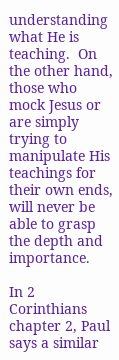understanding what He is teaching.  On the other hand, those who mock Jesus or are simply trying to manipulate His teachings for their own ends, will never be able to grasp the depth and importance.

In 2 Corinthians chapter 2, Paul says a similar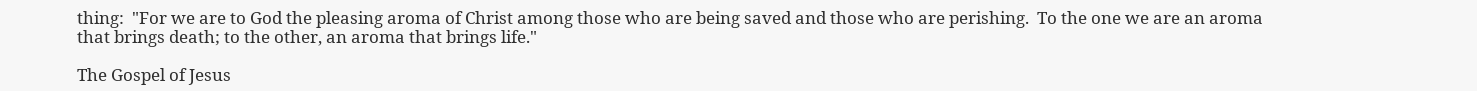thing:  "For we are to God the pleasing aroma of Christ among those who are being saved and those who are perishing.  To the one we are an aroma that brings death; to the other, an aroma that brings life."

The Gospel of Jesus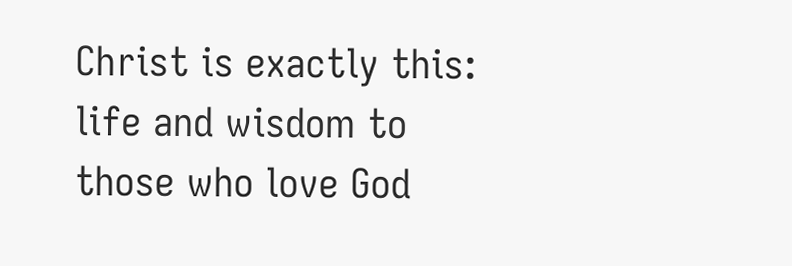Christ is exactly this: life and wisdom to those who love God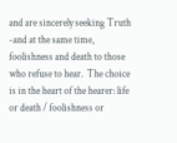and are sincerely seeking Truth -and at the same time, foolishness and death to those who refuse to hear.  The choice is in the heart of the hearer: life or death / foolishness or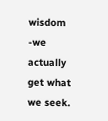wisdom -we actually get what we seek.